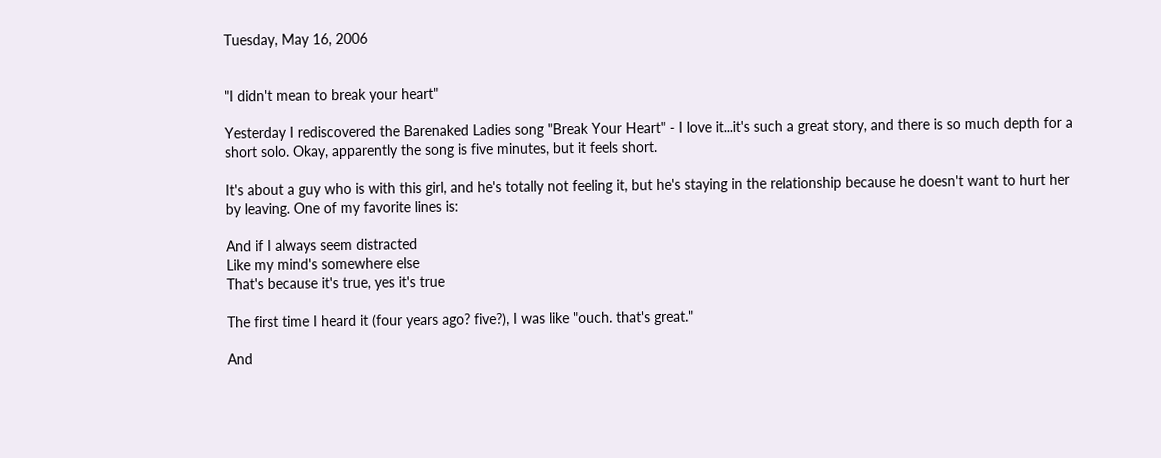Tuesday, May 16, 2006


"I didn't mean to break your heart"

Yesterday I rediscovered the Barenaked Ladies song "Break Your Heart" - I love it...it's such a great story, and there is so much depth for a short solo. Okay, apparently the song is five minutes, but it feels short.

It's about a guy who is with this girl, and he's totally not feeling it, but he's staying in the relationship because he doesn't want to hurt her by leaving. One of my favorite lines is:

And if I always seem distracted
Like my mind's somewhere else
That's because it's true, yes it's true

The first time I heard it (four years ago? five?), I was like "ouch. that's great."

And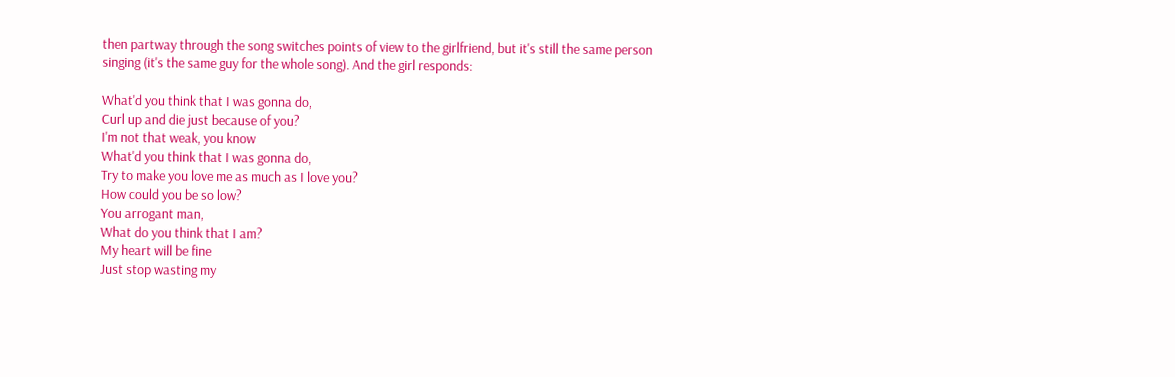then partway through the song switches points of view to the girlfriend, but it's still the same person singing (it's the same guy for the whole song). And the girl responds:

What'd you think that I was gonna do,
Curl up and die just because of you?
I'm not that weak, you know
What'd you think that I was gonna do,
Try to make you love me as much as I love you?
How could you be so low?
You arrogant man,
What do you think that I am?
My heart will be fine
Just stop wasting my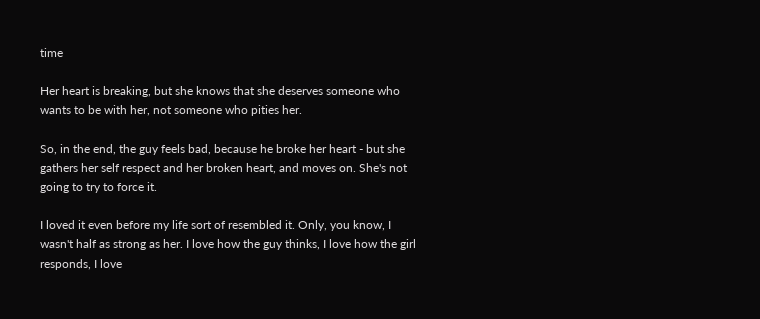time

Her heart is breaking, but she knows that she deserves someone who wants to be with her, not someone who pities her.

So, in the end, the guy feels bad, because he broke her heart - but she gathers her self respect and her broken heart, and moves on. She's not going to try to force it.

I loved it even before my life sort of resembled it. Only, you know, I wasn't half as strong as her. I love how the guy thinks, I love how the girl responds, I love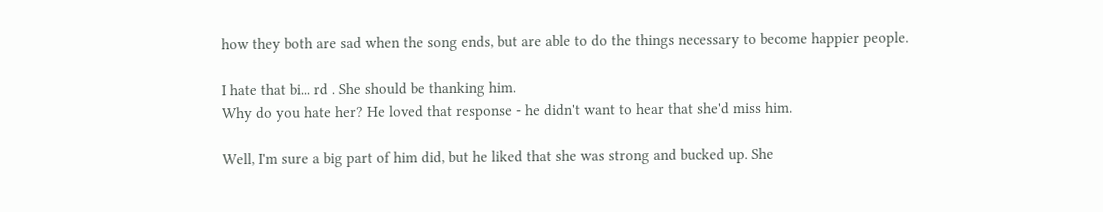how they both are sad when the song ends, but are able to do the things necessary to become happier people.

I hate that bi... rd . She should be thanking him.
Why do you hate her? He loved that response - he didn't want to hear that she'd miss him.

Well, I'm sure a big part of him did, but he liked that she was strong and bucked up. She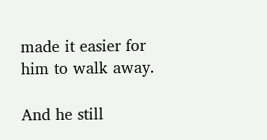made it easier for him to walk away.

And he still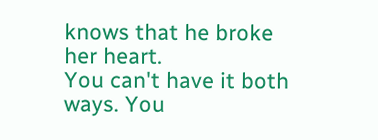knows that he broke her heart.
You can't have it both ways. You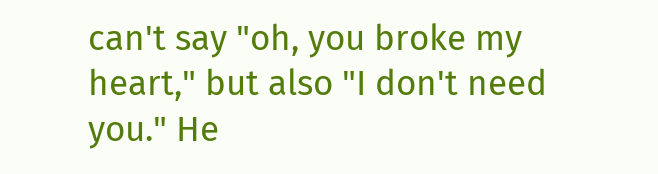can't say "oh, you broke my heart," but also "I don't need you." He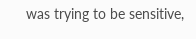was trying to be sensitive,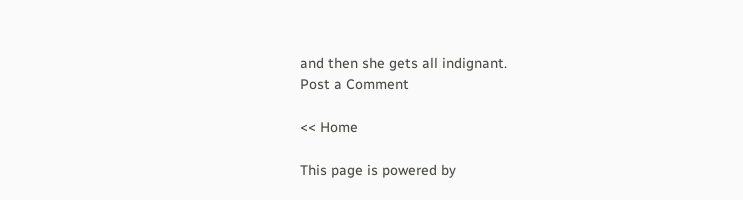and then she gets all indignant.
Post a Comment

<< Home

This page is powered by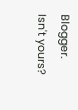Blogger. Isn't yours?